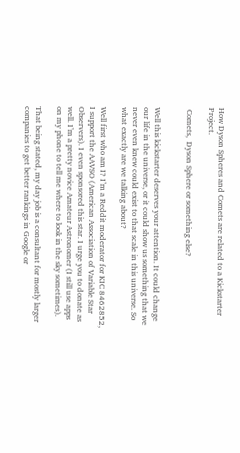How Dyson Spheres and Comets are related to a Kickstarter Project.

 Comets,  Dyson Sphere or something else?


Well this kickstarter deserves your attention. It could change our life in the universe, or it could show us something that we never even knew could exist to that scale in this universe. So what exactly are we talking about?

Well first who am I? I’m a Reddit moderator for KIC 8462852, I support the AAVSO (American Association of Variable Star Observers). I even sponsored this star. I urge you to donate as well. I’m a pretty novice Amateur Astronomer (I still use apps on my phone to tell me where to look in the sky sometimes).

That being stated, my day job is a consultant for mostly larger companies to get better rankings in Google or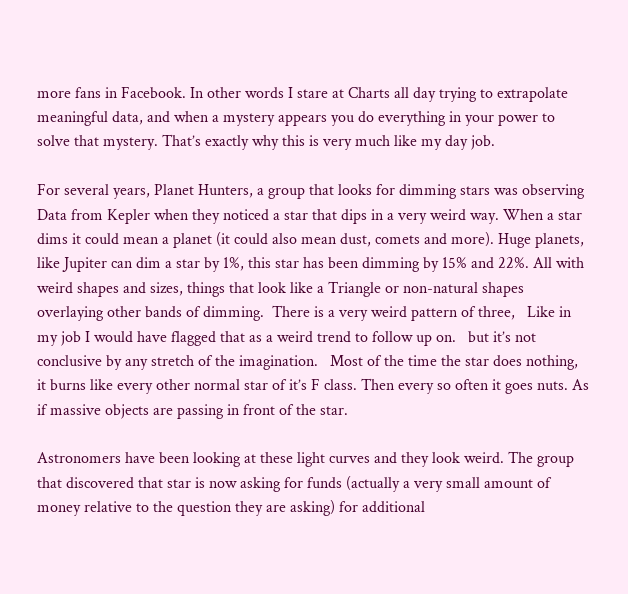more fans in Facebook. In other words I stare at Charts all day trying to extrapolate meaningful data, and when a mystery appears you do everything in your power to solve that mystery. That’s exactly why this is very much like my day job.

For several years, Planet Hunters, a group that looks for dimming stars was observing Data from Kepler when they noticed a star that dips in a very weird way. When a star dims it could mean a planet (it could also mean dust, comets and more). Huge planets, like Jupiter can dim a star by 1%, this star has been dimming by 15% and 22%. All with weird shapes and sizes, things that look like a Triangle or non-natural shapes overlaying other bands of dimming.  There is a very weird pattern of three,   Like in my job I would have flagged that as a weird trend to follow up on.   but it’s not conclusive by any stretch of the imagination.   Most of the time the star does nothing, it burns like every other normal star of it’s F class. Then every so often it goes nuts. As if massive objects are passing in front of the star.

Astronomers have been looking at these light curves and they look weird. The group that discovered that star is now asking for funds (actually a very small amount of money relative to the question they are asking) for additional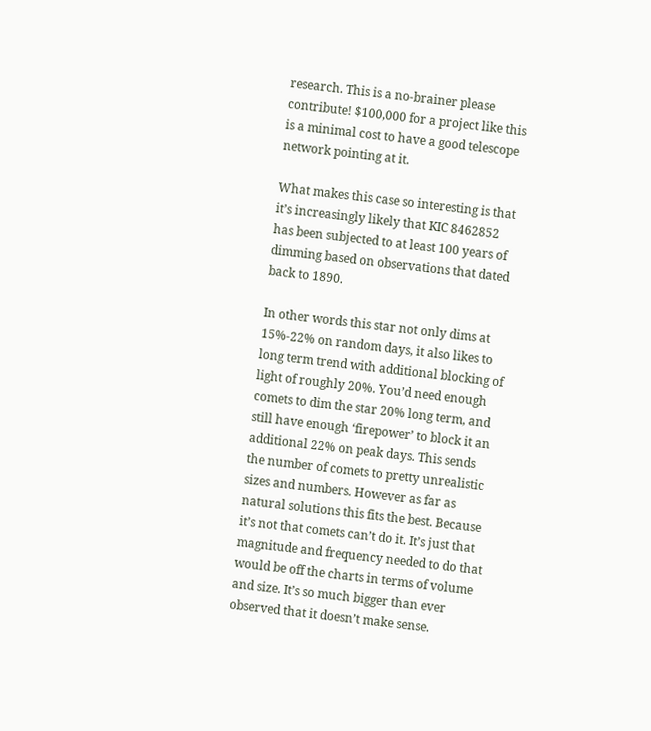research. This is a no-brainer please contribute! $100,000 for a project like this is a minimal cost to have a good telescope network pointing at it.

What makes this case so interesting is that it’s increasingly likely that KIC 8462852 has been subjected to at least 100 years of dimming based on observations that dated back to 1890.

In other words this star not only dims at 15%-22% on random days, it also likes to long term trend with additional blocking of light of roughly 20%. You’d need enough comets to dim the star 20% long term, and still have enough ‘firepower’ to block it an additional 22% on peak days. This sends the number of comets to pretty unrealistic sizes and numbers. However as far as natural solutions this fits the best. Because it’s not that comets can’t do it. It’s just that magnitude and frequency needed to do that would be off the charts in terms of volume and size. It’s so much bigger than ever observed that it doesn’t make sense.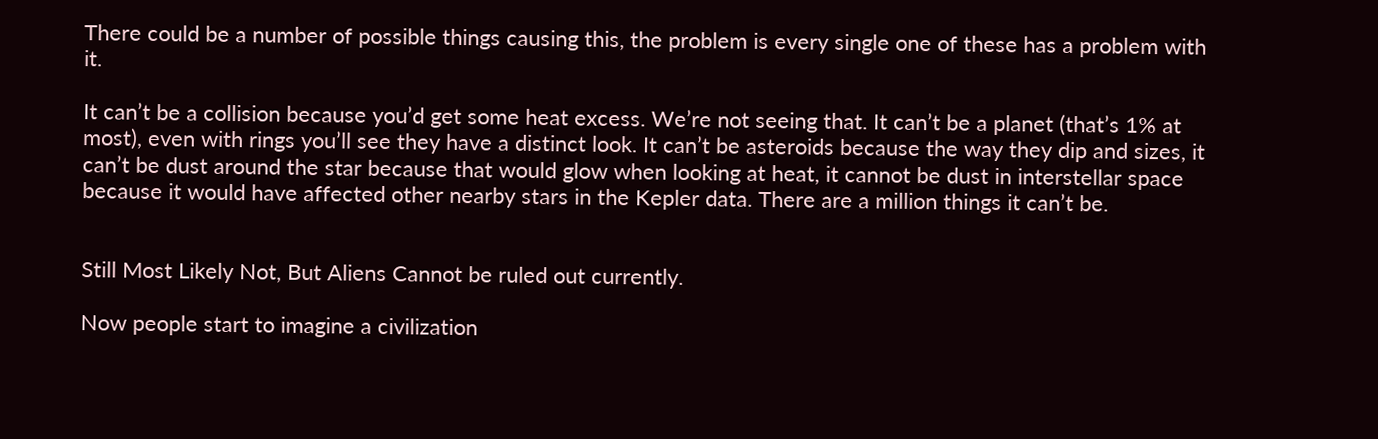There could be a number of possible things causing this, the problem is every single one of these has a problem with it.

It can’t be a collision because you’d get some heat excess. We’re not seeing that. It can’t be a planet (that’s 1% at most), even with rings you’ll see they have a distinct look. It can’t be asteroids because the way they dip and sizes, it can’t be dust around the star because that would glow when looking at heat, it cannot be dust in interstellar space because it would have affected other nearby stars in the Kepler data. There are a million things it can’t be.


Still Most Likely Not, But Aliens Cannot be ruled out currently.

Now people start to imagine a civilization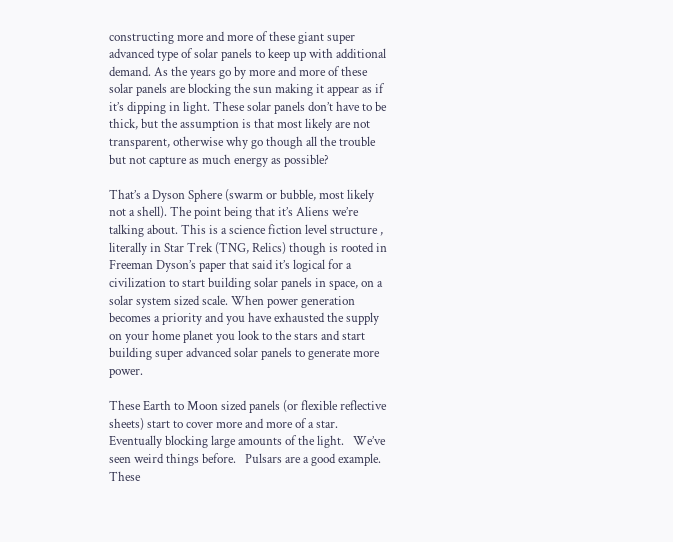constructing more and more of these giant super advanced type of solar panels to keep up with additional demand. As the years go by more and more of these solar panels are blocking the sun making it appear as if it’s dipping in light. These solar panels don’t have to be thick, but the assumption is that most likely are not transparent, otherwise why go though all the trouble but not capture as much energy as possible?

That’s a Dyson Sphere (swarm or bubble, most likely not a shell). The point being that it’s Aliens we’re talking about. This is a science fiction level structure , literally in Star Trek (TNG, Relics) though is rooted in Freeman Dyson’s paper that said it’s logical for a civilization to start building solar panels in space, on a solar system sized scale. When power generation becomes a priority and you have exhausted the supply on your home planet you look to the stars and start building super advanced solar panels to generate more power.

These Earth to Moon sized panels (or flexible reflective sheets) start to cover more and more of a star.  Eventually blocking large amounts of the light.   We’ve seen weird things before.   Pulsars are a good example.  These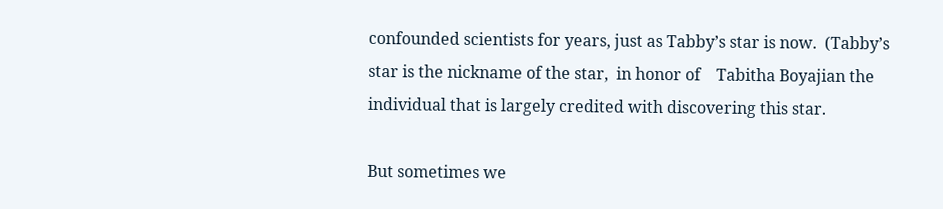confounded scientists for years, just as Tabby’s star is now.  (Tabby’s star is the nickname of the star,  in honor of    Tabitha Boyajian the individual that is largely credited with discovering this star.

But sometimes we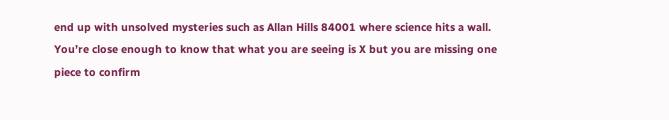end up with unsolved mysteries such as Allan Hills 84001 where science hits a wall.   You’re close enough to know that what you are seeing is X but you are missing one piece to confirm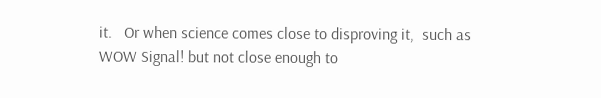it.   Or when science comes close to disproving it,  such as WOW Signal! but not close enough to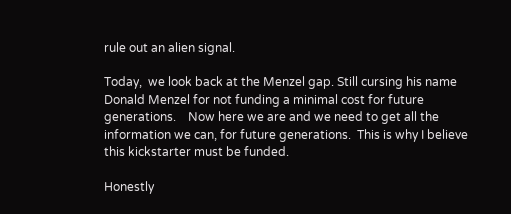rule out an alien signal.

Today,  we look back at the Menzel gap. Still cursing his name Donald Menzel for not funding a minimal cost for future generations.    Now here we are and we need to get all the information we can, for future generations.  This is why I believe this kickstarter must be funded.

Honestly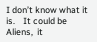I don’t know what it is.    It could be Aliens,  it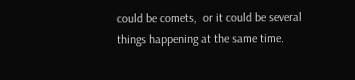could be comets,  or it could be several things happening at the same time.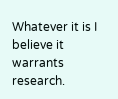Whatever it is I believe it warrants research.